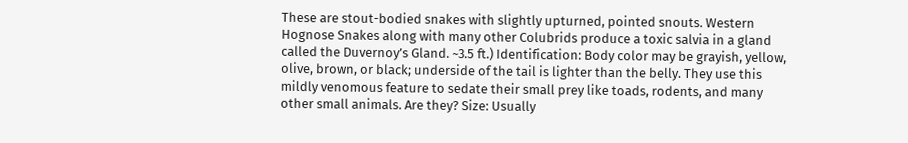These are stout-bodied snakes with slightly upturned, pointed snouts. Western Hognose Snakes along with many other Colubrids produce a toxic salvia in a gland called the Duvernoy’s Gland. ~3.5 ft.) Identification: Body color may be grayish, yellow, olive, brown, or black; underside of the tail is lighter than the belly. They use this mildly venomous feature to sedate their small prey like toads, rodents, and many other small animals. Are they? Size: Usually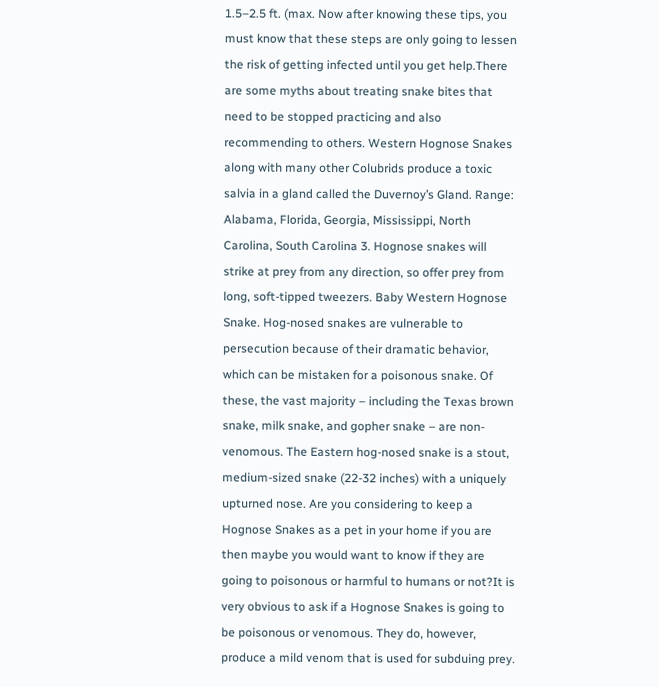1.5–2.5 ft. (max. Now after knowing these tips, you must know that these steps are only going to lessen the risk of getting infected until you get help.There are some myths about treating snake bites that need to be stopped practicing and also recommending to others. Western Hognose Snakes along with many other Colubrids produce a toxic salvia in a gland called the Duvernoy’s Gland. Range: Alabama, Florida, Georgia, Mississippi, North Carolina, South Carolina 3. Hognose snakes will strike at prey from any direction, so offer prey from long, soft-tipped tweezers. Baby Western Hognose Snake. Hog-nosed snakes are vulnerable to persecution because of their dramatic behavior, which can be mistaken for a poisonous snake. Of these, the vast majority – including the Texas brown snake, milk snake, and gopher snake – are non-venomous. The Eastern hog-nosed snake is a stout, medium-sized snake (22-32 inches) with a uniquely upturned nose. Are you considering to keep a Hognose Snakes as a pet in your home if you are then maybe you would want to know if they are going to poisonous or harmful to humans or not?It is very obvious to ask if a Hognose Snakes is going to be poisonous or venomous. They do, however, produce a mild venom that is used for subduing prey.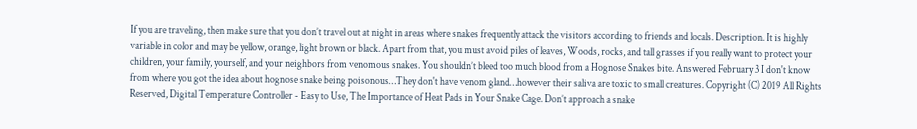If you are traveling, then make sure that you don’t travel out at night in areas where snakes frequently attack the visitors according to friends and locals. Description. It is highly variable in color and may be yellow, orange, light brown or black. Apart from that, you must avoid piles of leaves, Woods, rocks, and tall grasses if you really want to protect your children, your family, yourself, and your neighbors from venomous snakes. You shouldn’t bleed too much blood from a Hognose Snakes bite. Answered February 3 I don't know from where you got the idea about hognose snake being poisonous…They don't have venom gland…however their saliva are toxic to small creatures. Copyright (C) 2019 All Rights Reserved, Digital Temperature Controller - Easy to Use, The Importance of Heat Pads in Your Snake Cage. Don’t approach a snake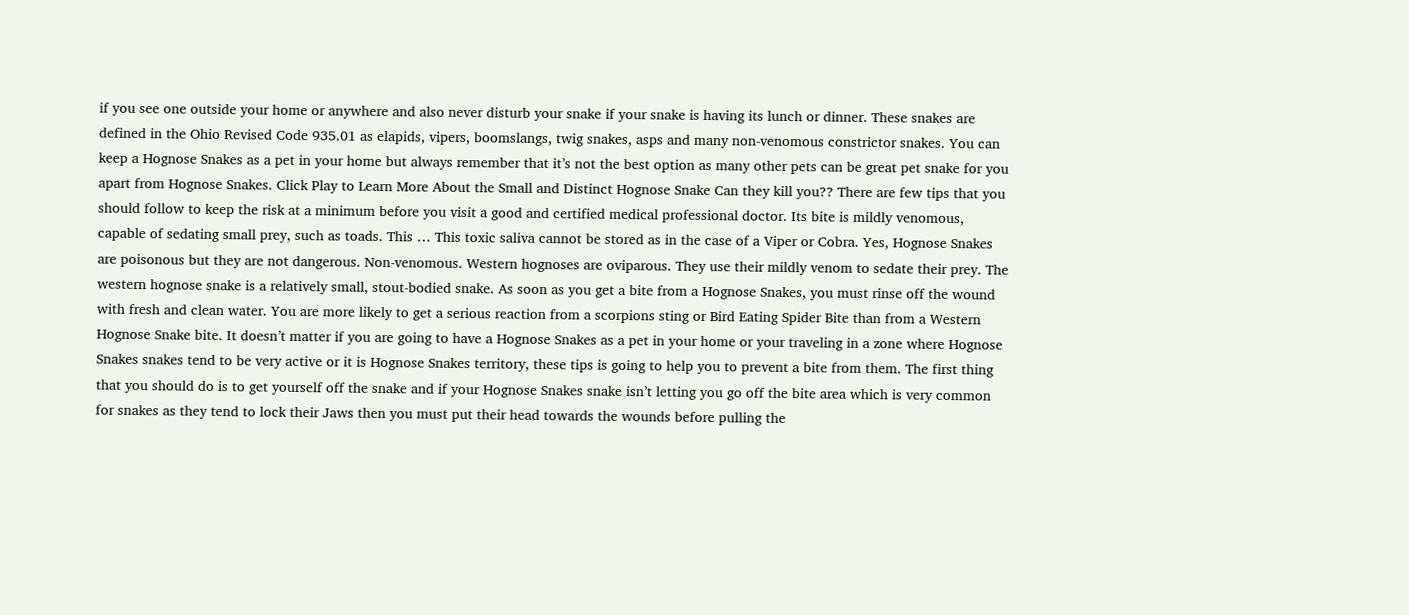if you see one outside your home or anywhere and also never disturb your snake if your snake is having its lunch or dinner. These snakes are defined in the Ohio Revised Code 935.01 as elapids, vipers, boomslangs, twig snakes, asps and many non-venomous constrictor snakes. You can keep a Hognose Snakes as a pet in your home but always remember that it’s not the best option as many other pets can be great pet snake for you apart from Hognose Snakes. Click Play to Learn More About the Small and Distinct Hognose Snake Can they kill you?? There are few tips that you should follow to keep the risk at a minimum before you visit a good and certified medical professional doctor. Its bite is mildly venomous, capable of sedating small prey, such as toads. This … This toxic saliva cannot be stored as in the case of a Viper or Cobra. Yes, Hognose Snakes are poisonous but they are not dangerous. Non-venomous. Western hognoses are oviparous. They use their mildly venom to sedate their prey. The western hognose snake is a relatively small, stout-bodied snake. As soon as you get a bite from a Hognose Snakes, you must rinse off the wound with fresh and clean water. You are more likely to get a serious reaction from a scorpions sting or Bird Eating Spider Bite than from a Western Hognose Snake bite. It doesn’t matter if you are going to have a Hognose Snakes as a pet in your home or your traveling in a zone where Hognose Snakes snakes tend to be very active or it is Hognose Snakes territory, these tips is going to help you to prevent a bite from them. The first thing that you should do is to get yourself off the snake and if your Hognose Snakes snake isn’t letting you go off the bite area which is very common for snakes as they tend to lock their Jaws then you must put their head towards the wounds before pulling the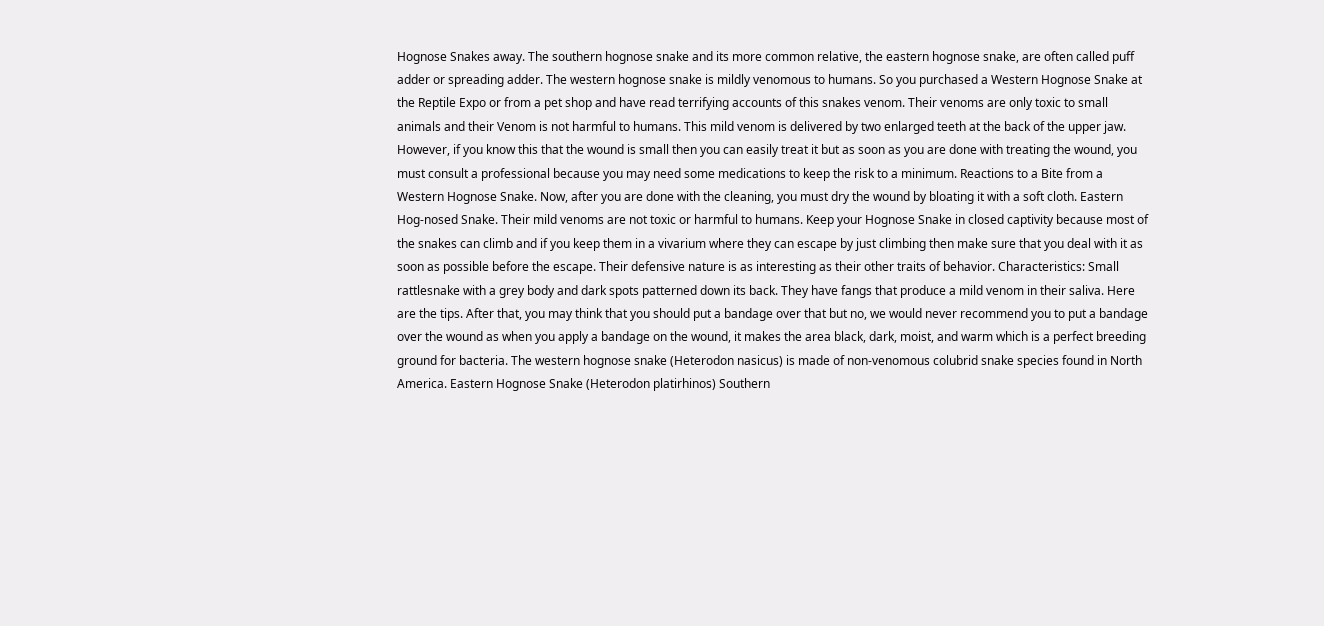Hognose Snakes away. The southern hognose snake and its more common relative, the eastern hognose snake, are often called puff adder or spreading adder. The western hognose snake is mildly venomous to humans. So you purchased a Western Hognose Snake at the Reptile Expo or from a pet shop and have read terrifying accounts of this snakes venom. Their venoms are only toxic to small animals and their Venom is not harmful to humans. This mild venom is delivered by two enlarged teeth at the back of the upper jaw. However, if you know this that the wound is small then you can easily treat it but as soon as you are done with treating the wound, you must consult a professional because you may need some medications to keep the risk to a minimum. Reactions to a Bite from a Western Hognose Snake. Now, after you are done with the cleaning, you must dry the wound by bloating it with a soft cloth. Eastern Hog-nosed Snake. Their mild venoms are not toxic or harmful to humans. Keep your Hognose Snake in closed captivity because most of the snakes can climb and if you keep them in a vivarium where they can escape by just climbing then make sure that you deal with it as soon as possible before the escape. Their defensive nature is as interesting as their other traits of behavior. Characteristics: Small rattlesnake with a grey body and dark spots patterned down its back. They have fangs that produce a mild venom in their saliva. Here are the tips. After that, you may think that you should put a bandage over that but no, we would never recommend you to put a bandage over the wound as when you apply a bandage on the wound, it makes the area black, dark, moist, and warm which is a perfect breeding ground for bacteria. The western hognose snake (Heterodon nasicus) is made of non-venomous colubrid snake species found in North America. Eastern Hognose Snake (Heterodon platirhinos) Southern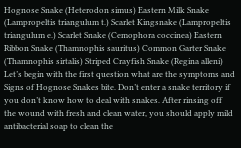Hognose Snake (Heterodon simus) Eastern Milk Snake (Lampropeltis triangulum t.) Scarlet Kingsnake (Lampropeltis triangulum e.) Scarlet Snake (Cemophora coccinea) Eastern Ribbon Snake (Thamnophis sauritus) Common Garter Snake (Thamnophis sirtalis) Striped Crayfish Snake (Regina alleni) Let’s begin with the first question what are the symptoms and Signs of Hognose Snakes bite. Don’t enter a snake territory if you don’t know how to deal with snakes. After rinsing off the wound with fresh and clean water, you should apply mild antibacterial soap to clean the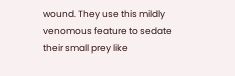wound. They use this mildly venomous feature to sedate their small prey like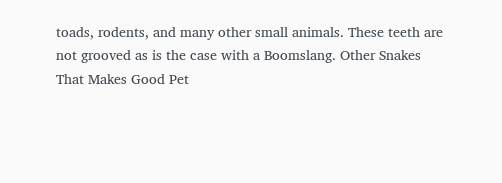toads, rodents, and many other small animals. These teeth are not grooved as is the case with a Boomslang. Other Snakes That Makes Good Pet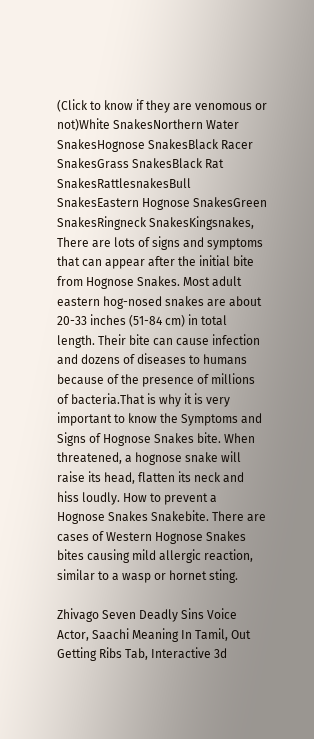(Click to know if they are venomous or not)White SnakesNorthern Water SnakesHognose SnakesBlack Racer SnakesGrass SnakesBlack Rat SnakesRattlesnakesBull SnakesEastern Hognose SnakesGreen SnakesRingneck SnakesKingsnakes, There are lots of signs and symptoms that can appear after the initial bite from Hognose Snakes. Most adult eastern hog-nosed snakes are about 20-33 inches (51-84 cm) in total length. Their bite can cause infection and dozens of diseases to humans because of the presence of millions of bacteria.That is why it is very important to know the Symptoms and Signs of Hognose Snakes bite. When threatened, a hognose snake will raise its head, flatten its neck and hiss loudly. How to prevent a Hognose Snakes Snakebite. There are cases of Western Hognose Snakes bites causing mild allergic reaction, similar to a wasp or hornet sting.

Zhivago Seven Deadly Sins Voice Actor, Saachi Meaning In Tamil, Out Getting Ribs Tab, Interactive 3d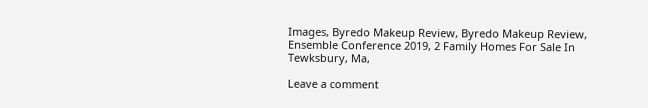Images, Byredo Makeup Review, Byredo Makeup Review, Ensemble Conference 2019, 2 Family Homes For Sale In Tewksbury, Ma,

Leave a comment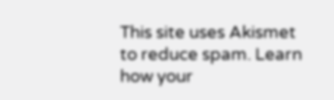This site uses Akismet to reduce spam. Learn how your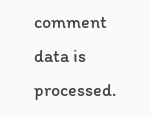comment data is processed.